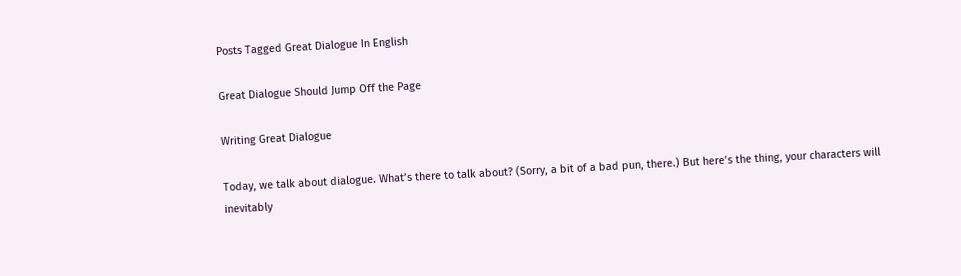Posts Tagged Great Dialogue In English

Great Dialogue Should Jump Off the Page

Writing Great Dialogue

Today, we talk about dialogue. What’s there to talk about? (Sorry, a bit of a bad pun, there.) But here’s the thing, your characters will inevitably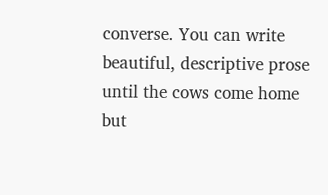converse. You can write beautiful, descriptive prose until the cows come home but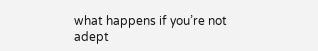what happens if you’re not adept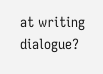at writing dialogue?